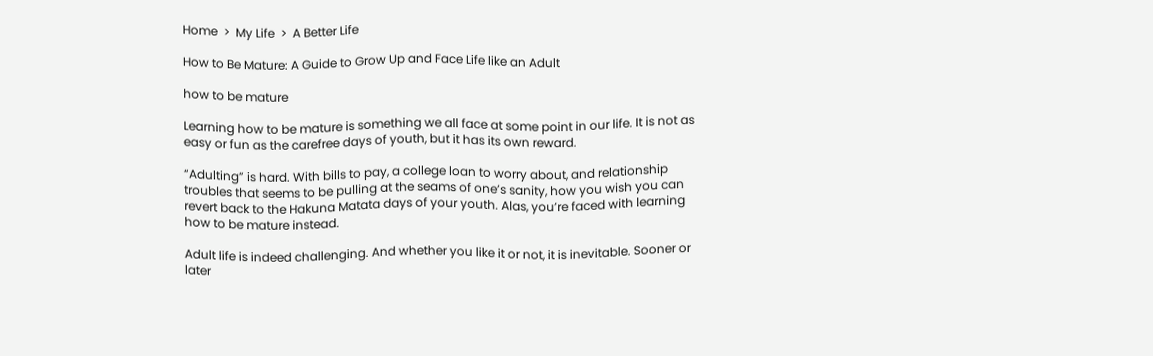Home  >  My Life  >  A Better Life

How to Be Mature: A Guide to Grow Up and Face Life like an Adult

how to be mature

Learning how to be mature is something we all face at some point in our life. It is not as easy or fun as the carefree days of youth, but it has its own reward.

“Adulting” is hard. With bills to pay, a college loan to worry about, and relationship troubles that seems to be pulling at the seams of one’s sanity, how you wish you can revert back to the Hakuna Matata days of your youth. Alas, you’re faced with learning how to be mature instead.

Adult life is indeed challenging. And whether you like it or not, it is inevitable. Sooner or later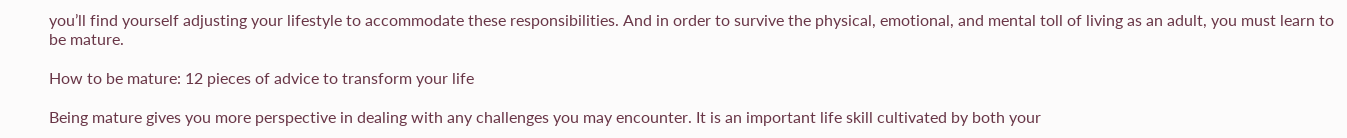you’ll find yourself adjusting your lifestyle to accommodate these responsibilities. And in order to survive the physical, emotional, and mental toll of living as an adult, you must learn to be mature.

How to be mature: 12 pieces of advice to transform your life

Being mature gives you more perspective in dealing with any challenges you may encounter. It is an important life skill cultivated by both your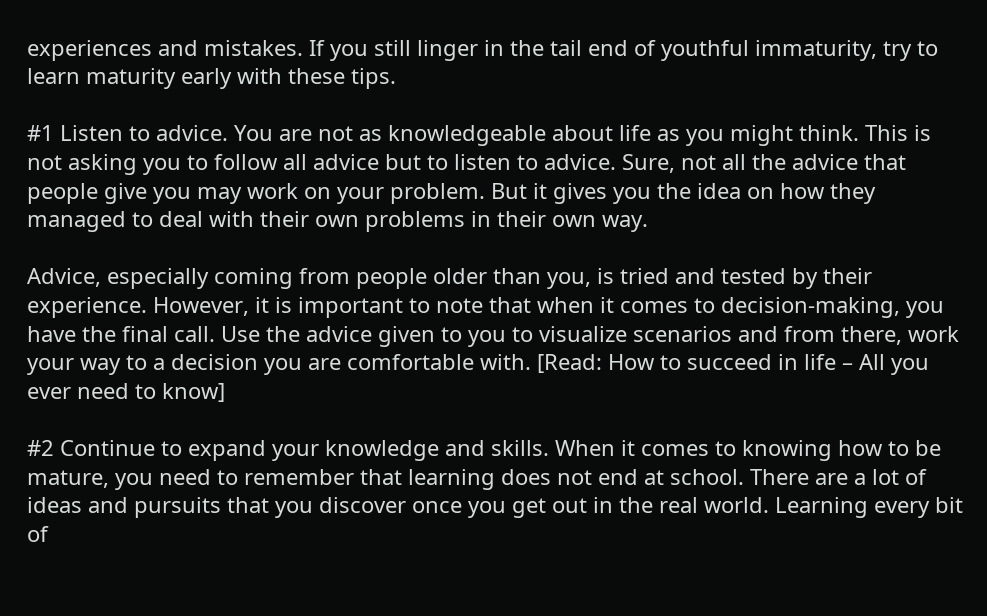experiences and mistakes. If you still linger in the tail end of youthful immaturity, try to learn maturity early with these tips.

#1 Listen to advice. You are not as knowledgeable about life as you might think. This is not asking you to follow all advice but to listen to advice. Sure, not all the advice that people give you may work on your problem. But it gives you the idea on how they managed to deal with their own problems in their own way.

Advice, especially coming from people older than you, is tried and tested by their experience. However, it is important to note that when it comes to decision-making, you have the final call. Use the advice given to you to visualize scenarios and from there, work your way to a decision you are comfortable with. [Read: How to succeed in life – All you ever need to know]

#2 Continue to expand your knowledge and skills. When it comes to knowing how to be mature, you need to remember that learning does not end at school. There are a lot of ideas and pursuits that you discover once you get out in the real world. Learning every bit of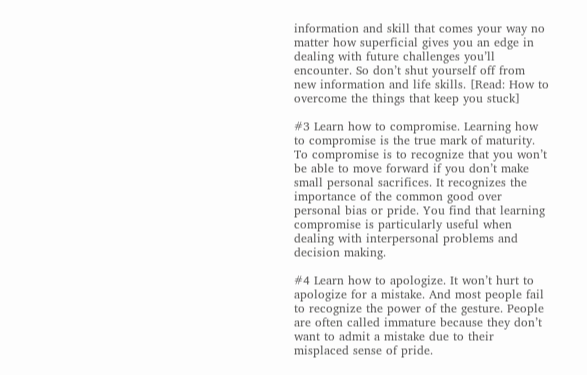information and skill that comes your way no matter how superficial gives you an edge in dealing with future challenges you’ll encounter. So don’t shut yourself off from new information and life skills. [Read: How to overcome the things that keep you stuck]

#3 Learn how to compromise. Learning how to compromise is the true mark of maturity. To compromise is to recognize that you won’t be able to move forward if you don’t make small personal sacrifices. It recognizes the importance of the common good over personal bias or pride. You find that learning compromise is particularly useful when dealing with interpersonal problems and decision making.

#4 Learn how to apologize. It won’t hurt to apologize for a mistake. And most people fail to recognize the power of the gesture. People are often called immature because they don’t want to admit a mistake due to their misplaced sense of pride.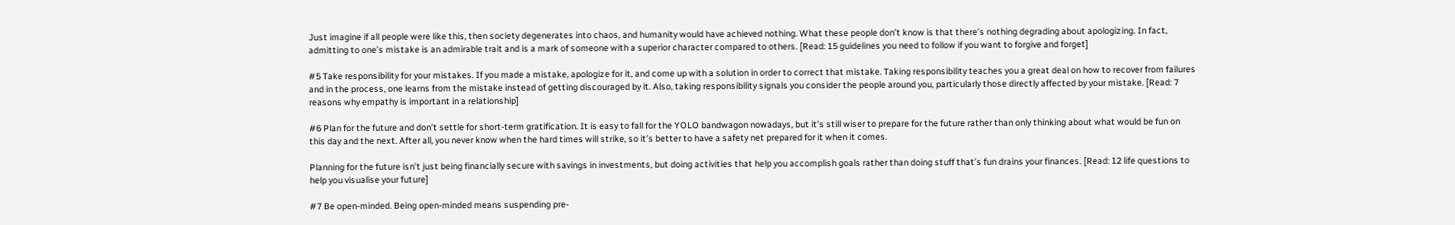Just imagine if all people were like this, then society degenerates into chaos, and humanity would have achieved nothing. What these people don’t know is that there’s nothing degrading about apologizing. In fact, admitting to one’s mistake is an admirable trait and is a mark of someone with a superior character compared to others. [Read: 15 guidelines you need to follow if you want to forgive and forget]

#5 Take responsibility for your mistakes. If you made a mistake, apologize for it, and come up with a solution in order to correct that mistake. Taking responsibility teaches you a great deal on how to recover from failures and in the process, one learns from the mistake instead of getting discouraged by it. Also, taking responsibility signals you consider the people around you, particularly those directly affected by your mistake. [Read: 7 reasons why empathy is important in a relationship]

#6 Plan for the future and don’t settle for short-term gratification. It is easy to fall for the YOLO bandwagon nowadays, but it’s still wiser to prepare for the future rather than only thinking about what would be fun on this day and the next. After all, you never know when the hard times will strike, so it’s better to have a safety net prepared for it when it comes.

Planning for the future isn’t just being financially secure with savings in investments, but doing activities that help you accomplish goals rather than doing stuff that’s fun drains your finances. [Read: 12 life questions to help you visualise your future]

#7 Be open-minded. Being open-minded means suspending pre-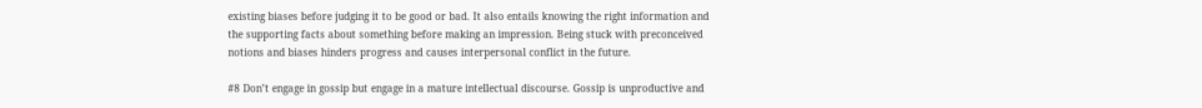existing biases before judging it to be good or bad. It also entails knowing the right information and the supporting facts about something before making an impression. Being stuck with preconceived notions and biases hinders progress and causes interpersonal conflict in the future.

#8 Don’t engage in gossip but engage in a mature intellectual discourse. Gossip is unproductive and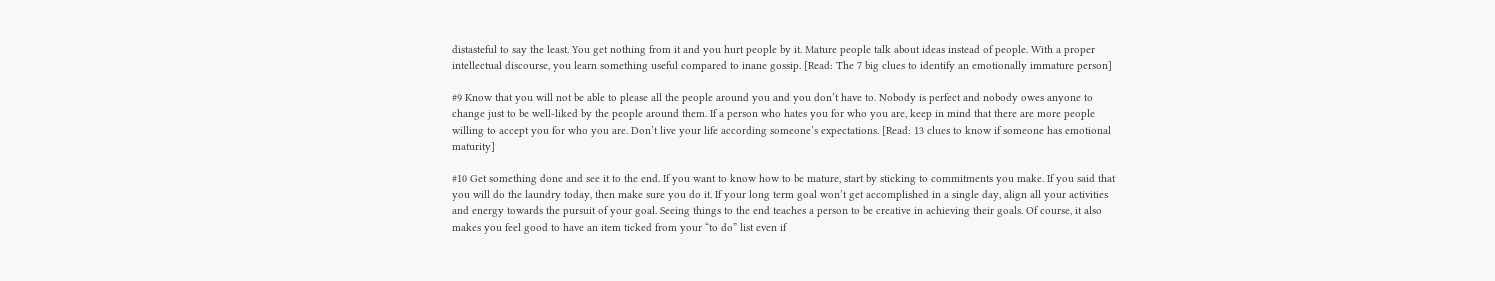distasteful to say the least. You get nothing from it and you hurt people by it. Mature people talk about ideas instead of people. With a proper intellectual discourse, you learn something useful compared to inane gossip. [Read: The 7 big clues to identify an emotionally immature person]

#9 Know that you will not be able to please all the people around you and you don’t have to. Nobody is perfect and nobody owes anyone to change just to be well-liked by the people around them. If a person who hates you for who you are, keep in mind that there are more people willing to accept you for who you are. Don’t live your life according someone’s expectations. [Read: 13 clues to know if someone has emotional maturity]

#10 Get something done and see it to the end. If you want to know how to be mature, start by sticking to commitments you make. If you said that you will do the laundry today, then make sure you do it. If your long term goal won’t get accomplished in a single day, align all your activities and energy towards the pursuit of your goal. Seeing things to the end teaches a person to be creative in achieving their goals. Of course, it also makes you feel good to have an item ticked from your “to do” list even if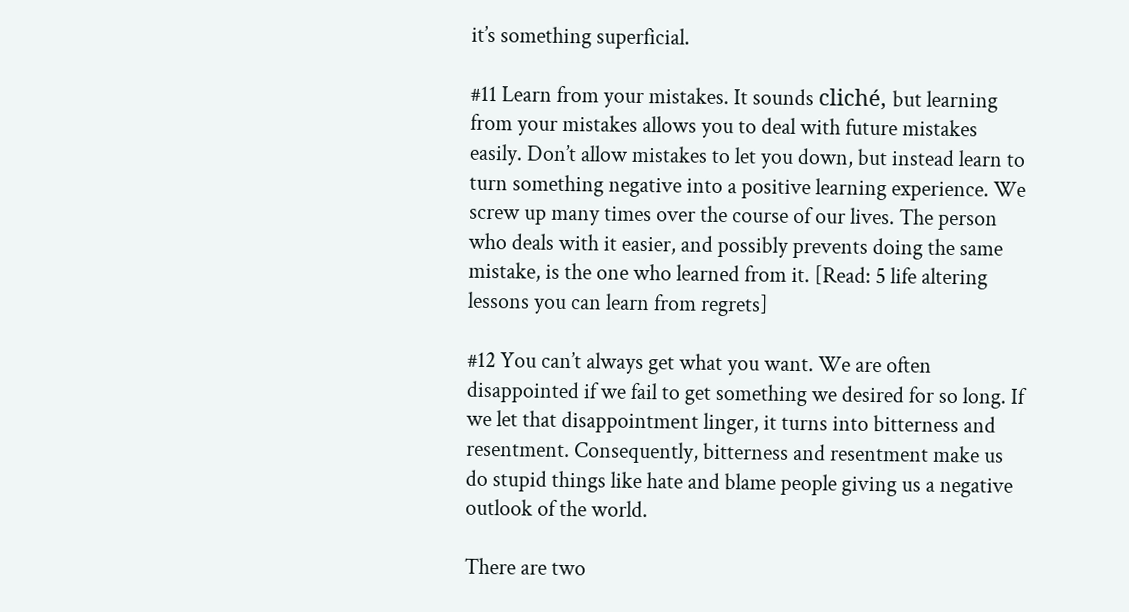it’s something superficial.

#11 Learn from your mistakes. It sounds cliché, but learning from your mistakes allows you to deal with future mistakes easily. Don’t allow mistakes to let you down, but instead learn to turn something negative into a positive learning experience. We screw up many times over the course of our lives. The person who deals with it easier, and possibly prevents doing the same mistake, is the one who learned from it. [Read: 5 life altering lessons you can learn from regrets]

#12 You can’t always get what you want. We are often disappointed if we fail to get something we desired for so long. If we let that disappointment linger, it turns into bitterness and resentment. Consequently, bitterness and resentment make us do stupid things like hate and blame people giving us a negative outlook of the world.

There are two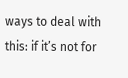ways to deal with this: if it’s not for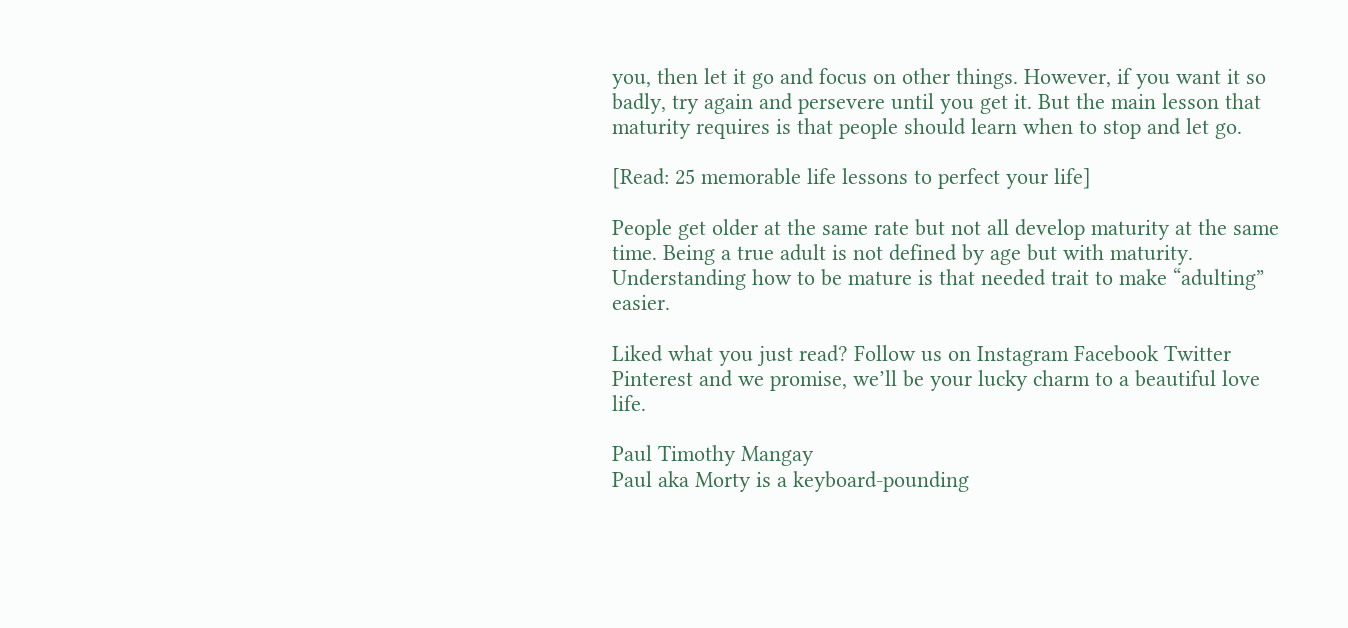you, then let it go and focus on other things. However, if you want it so badly, try again and persevere until you get it. But the main lesson that maturity requires is that people should learn when to stop and let go.

[Read: 25 memorable life lessons to perfect your life]

People get older at the same rate but not all develop maturity at the same time. Being a true adult is not defined by age but with maturity. Understanding how to be mature is that needed trait to make “adulting” easier.

Liked what you just read? Follow us on Instagram Facebook Twitter Pinterest and we promise, we’ll be your lucky charm to a beautiful love life.

Paul Timothy Mangay
Paul aka Morty is a keyboard-pounding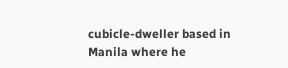cubicle-dweller based in Manila where he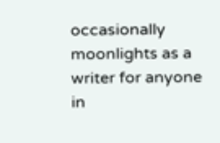occasionally moonlights as a writer for anyone in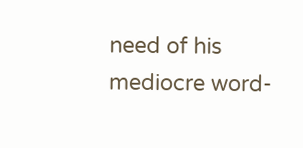need of his mediocre word-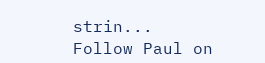strin...
Follow Paul on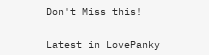Don't Miss this!


Latest in LovePanky